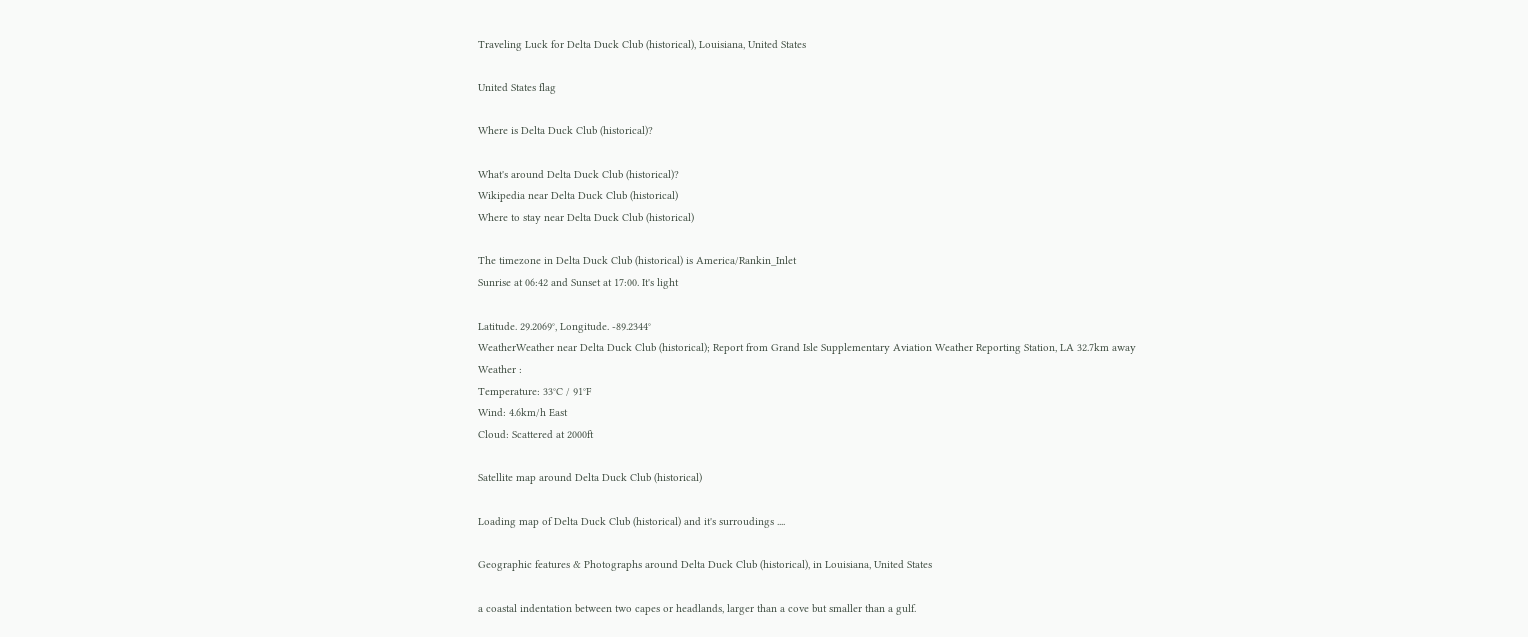Traveling Luck for Delta Duck Club (historical), Louisiana, United States

United States flag

Where is Delta Duck Club (historical)?

What's around Delta Duck Club (historical)?
Wikipedia near Delta Duck Club (historical)
Where to stay near Delta Duck Club (historical)

The timezone in Delta Duck Club (historical) is America/Rankin_Inlet
Sunrise at 06:42 and Sunset at 17:00. It's light

Latitude. 29.2069°, Longitude. -89.2344°
WeatherWeather near Delta Duck Club (historical); Report from Grand Isle Supplementary Aviation Weather Reporting Station, LA 32.7km away
Weather :
Temperature: 33°C / 91°F
Wind: 4.6km/h East
Cloud: Scattered at 2000ft

Satellite map around Delta Duck Club (historical)

Loading map of Delta Duck Club (historical) and it's surroudings ....

Geographic features & Photographs around Delta Duck Club (historical), in Louisiana, United States

a coastal indentation between two capes or headlands, larger than a cove but smaller than a gulf.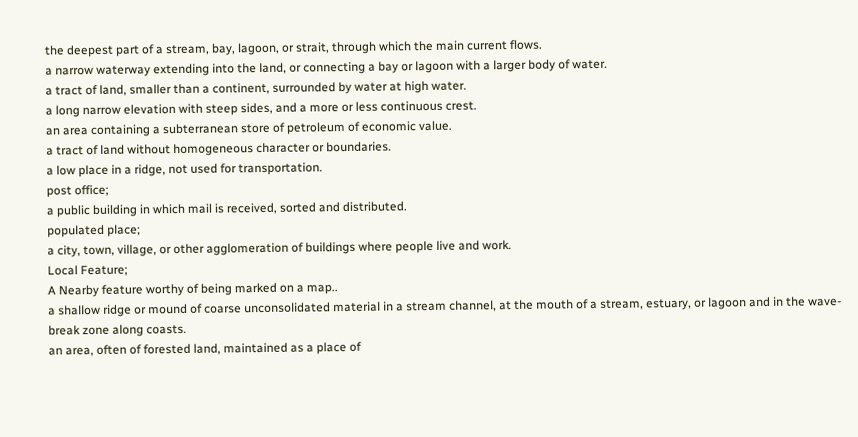the deepest part of a stream, bay, lagoon, or strait, through which the main current flows.
a narrow waterway extending into the land, or connecting a bay or lagoon with a larger body of water.
a tract of land, smaller than a continent, surrounded by water at high water.
a long narrow elevation with steep sides, and a more or less continuous crest.
an area containing a subterranean store of petroleum of economic value.
a tract of land without homogeneous character or boundaries.
a low place in a ridge, not used for transportation.
post office;
a public building in which mail is received, sorted and distributed.
populated place;
a city, town, village, or other agglomeration of buildings where people live and work.
Local Feature;
A Nearby feature worthy of being marked on a map..
a shallow ridge or mound of coarse unconsolidated material in a stream channel, at the mouth of a stream, estuary, or lagoon and in the wave-break zone along coasts.
an area, often of forested land, maintained as a place of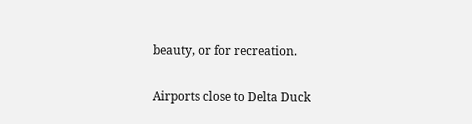beauty, or for recreation.

Airports close to Delta Duck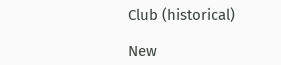Club (historical)

New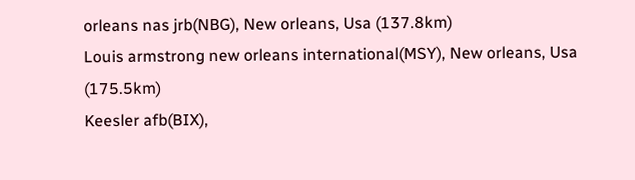orleans nas jrb(NBG), New orleans, Usa (137.8km)
Louis armstrong new orleans international(MSY), New orleans, Usa (175.5km)
Keesler afb(BIX),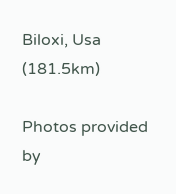Biloxi, Usa (181.5km)

Photos provided by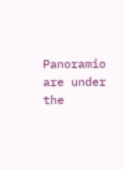Panoramio are under the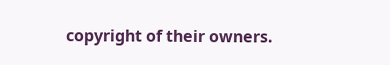copyright of their owners.